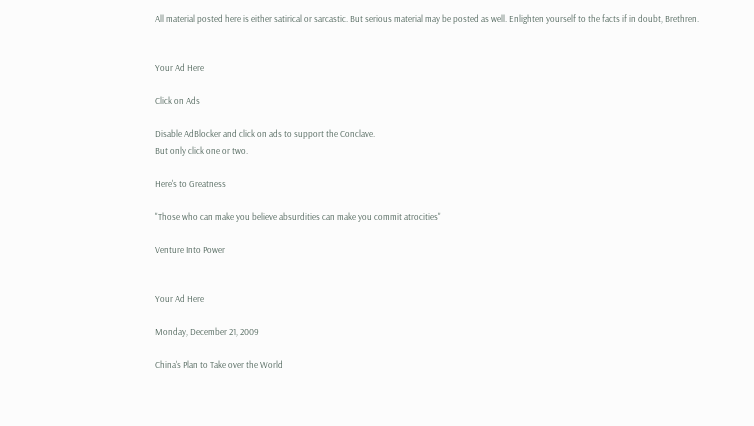All material posted here is either satirical or sarcastic. But serious material may be posted as well. Enlighten yourself to the facts if in doubt, Brethren.


Your Ad Here

Click on Ads

Disable AdBlocker and click on ads to support the Conclave.
But only click one or two.

Here's to Greatness

"Those who can make you believe absurdities can make you commit atrocities"

Venture Into Power


Your Ad Here

Monday, December 21, 2009

China's Plan to Take over the World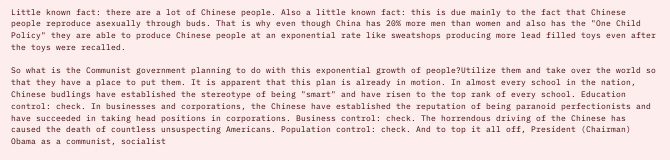Little known fact: there are a lot of Chinese people. Also a little known fact: this is due mainly to the fact that Chinese people reproduce asexually through buds. That is why even though China has 20% more men than women and also has the "One Child Policy" they are able to produce Chinese people at an exponential rate like sweatshops producing more lead filled toys even after the toys were recalled.

So what is the Communist government planning to do with this exponential growth of people?Utilize them and take over the world so that they have a place to put them. It is apparent that this plan is already in motion. In almost every school in the nation, Chinese budlings have established the stereotype of being "smart" and have risen to the top rank of every school. Education control: check. In businesses and corporations, the Chinese have established the reputation of being paranoid perfectionists and have succeeded in taking head positions in corporations. Business control: check. The horrendous driving of the Chinese has caused the death of countless unsuspecting Americans. Population control: check. And to top it all off, President (Chairman) Obama as a communist, socialist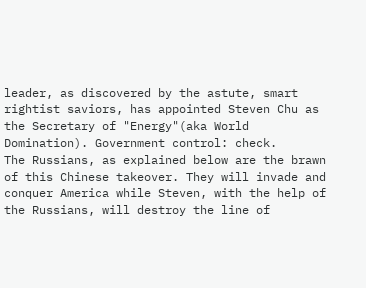leader, as discovered by the astute, smart rightist saviors, has appointed Steven Chu as the Secretary of "Energy"(aka World Domination). Government control: check.
The Russians, as explained below are the brawn of this Chinese takeover. They will invade and conquer America while Steven, with the help of the Russians, will destroy the line of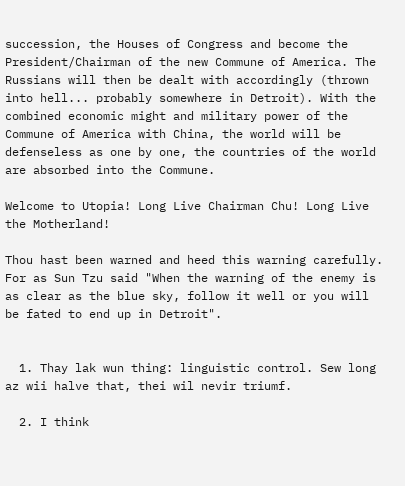succession, the Houses of Congress and become the President/Chairman of the new Commune of America. The Russians will then be dealt with accordingly (thrown into hell... probably somewhere in Detroit). With the combined economic might and military power of the Commune of America with China, the world will be defenseless as one by one, the countries of the world are absorbed into the Commune.

Welcome to Utopia! Long Live Chairman Chu! Long Live the Motherland!

Thou hast been warned and heed this warning carefully. For as Sun Tzu said "When the warning of the enemy is as clear as the blue sky, follow it well or you will be fated to end up in Detroit".


  1. Thay lak wun thing: linguistic control. Sew long az wii halve that, thei wil nevir triumf.

  2. I think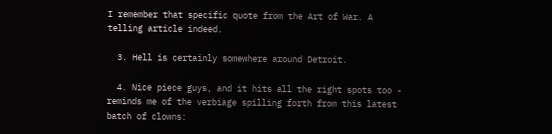I remember that specific quote from the Art of War. A telling article indeed.

  3. Hell is certainly somewhere around Detroit.

  4. Nice piece guys, and it hits all the right spots too - reminds me of the verbiage spilling forth from this latest batch of clowns: